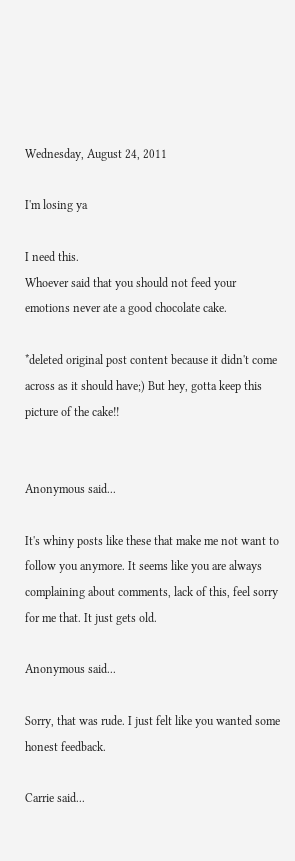Wednesday, August 24, 2011

I'm losing ya

I need this.
Whoever said that you should not feed your emotions never ate a good chocolate cake.

*deleted original post content because it didn't come across as it should have;) But hey, gotta keep this picture of the cake!!


Anonymous said...

It's whiny posts like these that make me not want to follow you anymore. It seems like you are always complaining about comments, lack of this, feel sorry for me that. It just gets old.

Anonymous said...

Sorry, that was rude. I just felt like you wanted some honest feedback.

Carrie said...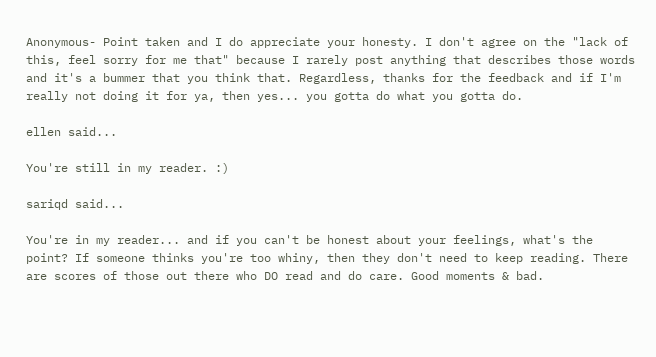Anonymous- Point taken and I do appreciate your honesty. I don't agree on the "lack of this, feel sorry for me that" because I rarely post anything that describes those words and it's a bummer that you think that. Regardless, thanks for the feedback and if I'm really not doing it for ya, then yes... you gotta do what you gotta do.

ellen said...

You're still in my reader. :)

sariqd said...

You're in my reader... and if you can't be honest about your feelings, what's the point? If someone thinks you're too whiny, then they don't need to keep reading. There are scores of those out there who DO read and do care. Good moments & bad.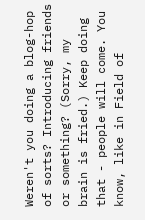Weren't you doing a blog-hop of sorts? Introducing friends or something? (Sorry, my brain is fried.) Keep doing that - people will come. You know, like in Field of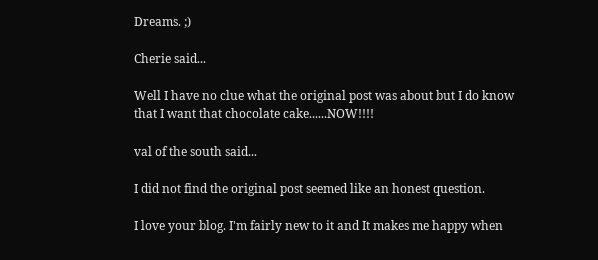Dreams. ;)

Cherie said...

Well I have no clue what the original post was about but I do know that I want that chocolate cake......NOW!!!!

val of the south said...

I did not find the original post seemed like an honest question.

I love your blog. I'm fairly new to it and It makes me happy when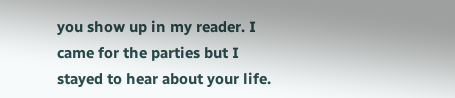you show up in my reader. I came for the parties but I stayed to hear about your life.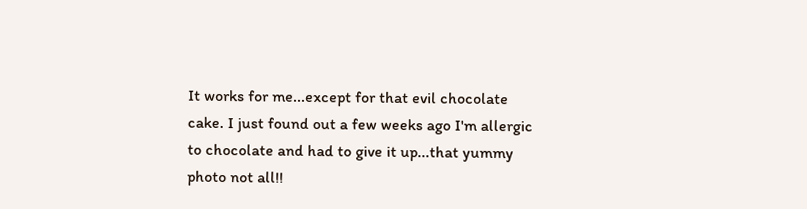It works for me...except for that evil chocolate cake. I just found out a few weeks ago I'm allergic to chocolate and had to give it up...that yummy photo not all!!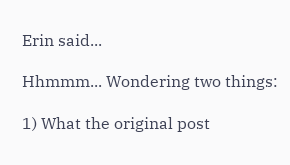Erin said...

Hhmmm... Wondering two things:

1) What the original post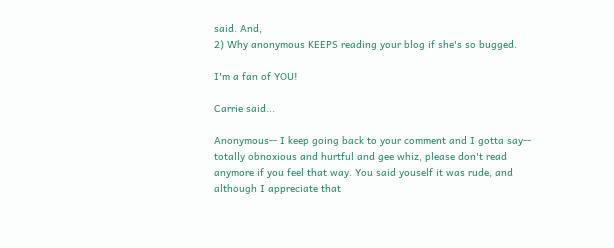said. And,
2) Why anonymous KEEPS reading your blog if she's so bugged.

I'm a fan of YOU!

Carrie said...

Anonymous-- I keep going back to your comment and I gotta say-- totally obnoxious and hurtful and gee whiz, please don't read anymore if you feel that way. You said youself it was rude, and although I appreciate that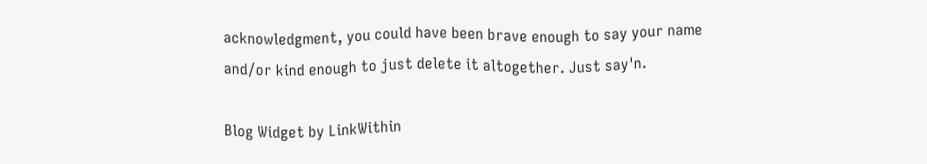acknowledgment, you could have been brave enough to say your name and/or kind enough to just delete it altogether. Just say'n.

Blog Widget by LinkWithin